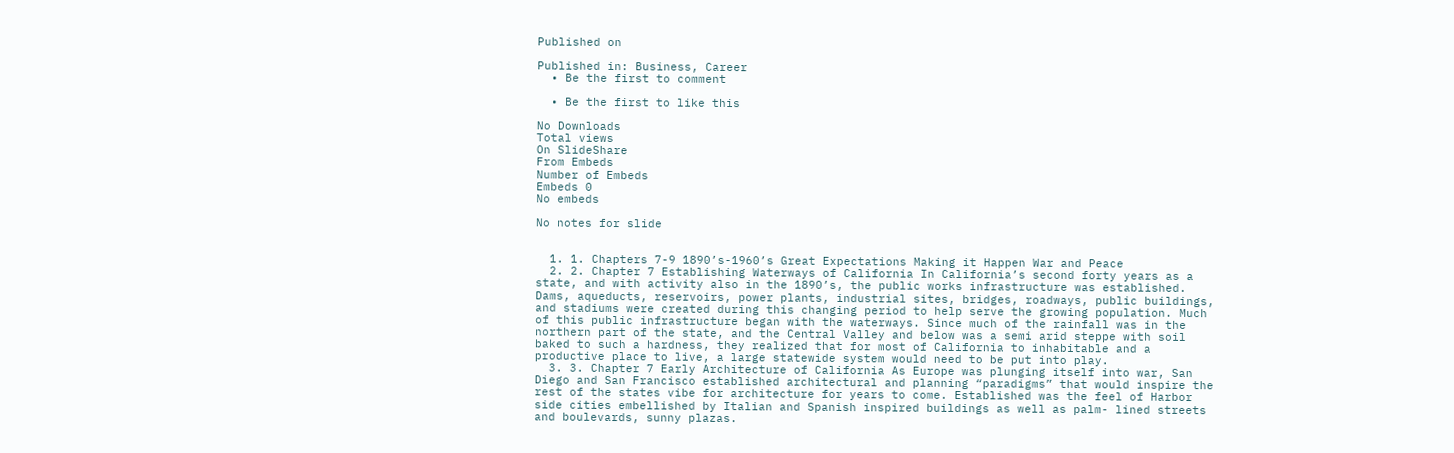Published on

Published in: Business, Career
  • Be the first to comment

  • Be the first to like this

No Downloads
Total views
On SlideShare
From Embeds
Number of Embeds
Embeds 0
No embeds

No notes for slide


  1. 1. Chapters 7-9 1890’s-1960’s Great Expectations Making it Happen War and Peace
  2. 2. Chapter 7 Establishing Waterways of California In California’s second forty years as a state, and with activity also in the 1890’s, the public works infrastructure was established. Dams, aqueducts, reservoirs, power plants, industrial sites, bridges, roadways, public buildings, and stadiums were created during this changing period to help serve the growing population. Much of this public infrastructure began with the waterways. Since much of the rainfall was in the northern part of the state, and the Central Valley and below was a semi arid steppe with soil baked to such a hardness, they realized that for most of California to inhabitable and a productive place to live, a large statewide system would need to be put into play.
  3. 3. Chapter 7 Early Architecture of California As Europe was plunging itself into war, San Diego and San Francisco established architectural and planning “paradigms” that would inspire the rest of the states vibe for architecture for years to come. Established was the feel of Harbor side cities embellished by Italian and Spanish inspired buildings as well as palm- lined streets and boulevards, sunny plazas.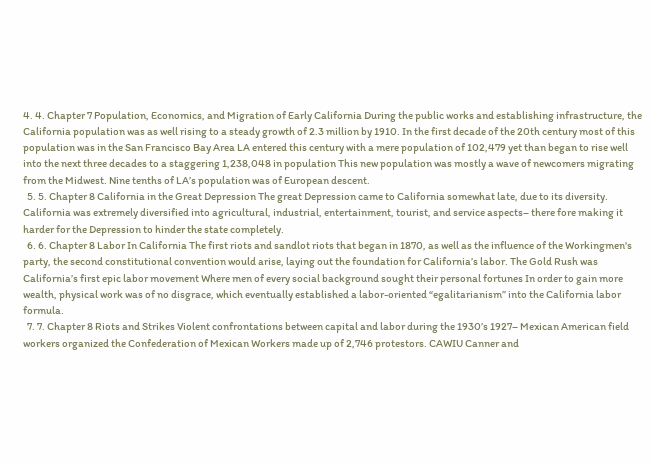4. 4. Chapter 7 Population, Economics, and Migration of Early California During the public works and establishing infrastructure, the California population was as well rising to a steady growth of 2.3 million by 1910. In the first decade of the 20th century most of this population was in the San Francisco Bay Area LA entered this century with a mere population of 102,479 yet than began to rise well into the next three decades to a staggering 1,238,048 in population This new population was mostly a wave of newcomers migrating from the Midwest. Nine tenths of LA’s population was of European descent.
  5. 5. Chapter 8 California in the Great Depression The great Depression came to California somewhat late, due to its diversity. California was extremely diversified into agricultural, industrial, entertainment, tourist, and service aspects– there fore making it harder for the Depression to hinder the state completely.
  6. 6. Chapter 8 Labor In California The first riots and sandlot riots that began in 1870, as well as the influence of the Workingmen's party, the second constitutional convention would arise, laying out the foundation for California’s labor. The Gold Rush was California’s first epic labor movement Where men of every social background sought their personal fortunes In order to gain more wealth, physical work was of no disgrace, which eventually established a labor-oriented “egalitarianism” into the California labor formula.
  7. 7. Chapter 8 Riots and Strikes Violent confrontations between capital and labor during the 1930’s 1927– Mexican American field workers organized the Confederation of Mexican Workers made up of 2,746 protestors. CAWIU Canner and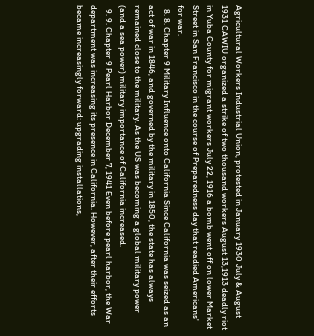Agricultural Workers Industrial Union, protested in January 1930 July & August 1931 CAWIU organized a strike of two thousand workers August 13,1913 deadly riot in Yuba County for migrant workers July 22, 1916 a bomb went off on lower Market Street in San Francisco in the course of Preparedness day that readied Americans' for war.
  8. 8. Chapter 9 Military Influence onto California Since California was seized as an act of war in 1846, and governed by the military in 1850, the state has always remained close to the military. As the US was becoming a global military power (and a sea power) military importance of California increased.
  9. 9. Chapter 9 Pearl Harbor December 7, 1941 Even before pearl harbor, the War department was increasing its presence in California. However, after their efforts became increasingly forward: upgrading installations,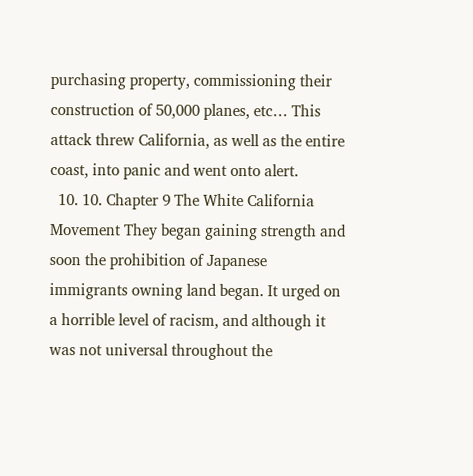purchasing property, commissioning their construction of 50,000 planes, etc… This attack threw California, as well as the entire coast, into panic and went onto alert.
  10. 10. Chapter 9 The White California Movement They began gaining strength and soon the prohibition of Japanese immigrants owning land began. It urged on a horrible level of racism, and although it was not universal throughout the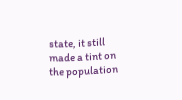state, it still made a tint on the population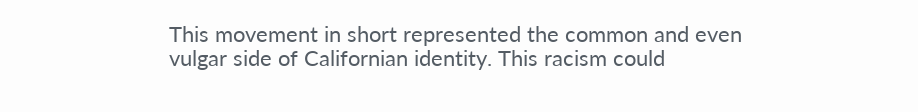This movement in short represented the common and even vulgar side of Californian identity. This racism could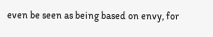even be seen as being based on envy, for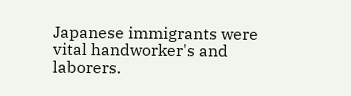Japanese immigrants were vital handworker's and laborers.